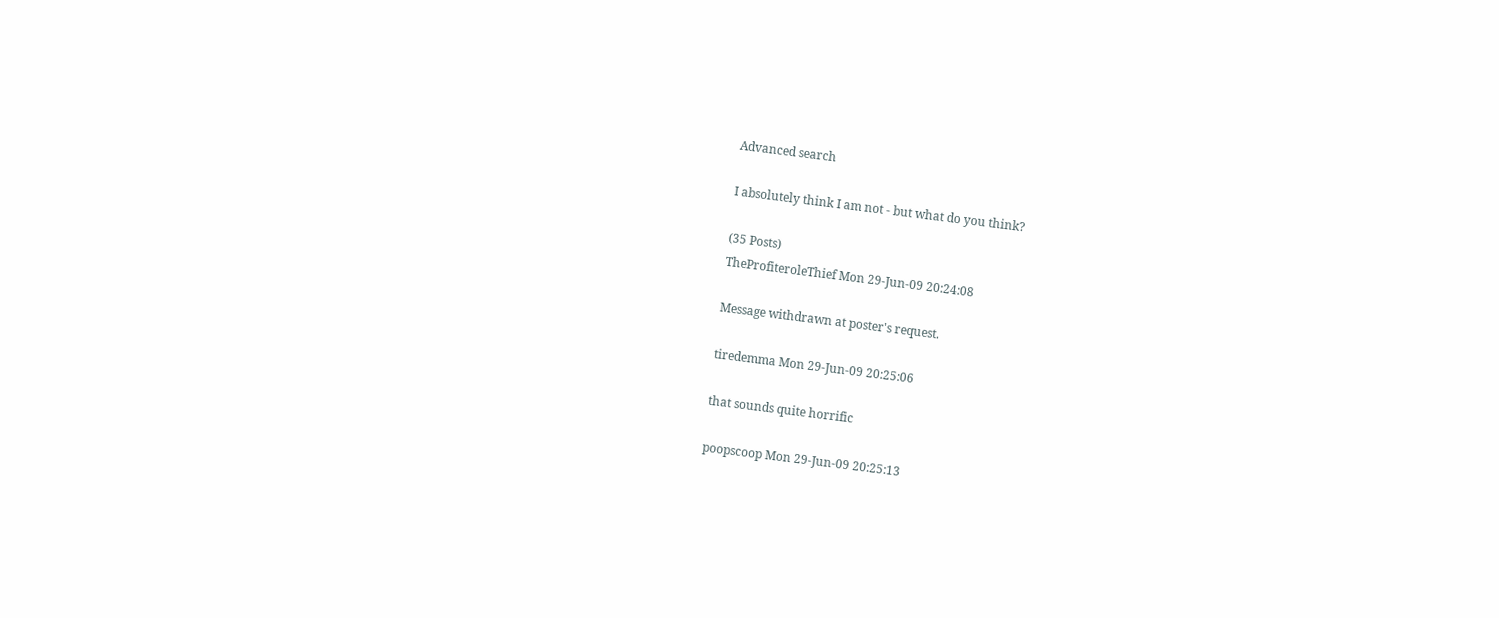Advanced search

I absolutely think I am not - but what do you think?

(35 Posts)
TheProfiteroleThief Mon 29-Jun-09 20:24:08

Message withdrawn at poster's request.

tiredemma Mon 29-Jun-09 20:25:06

that sounds quite horrific

poopscoop Mon 29-Jun-09 20:25:13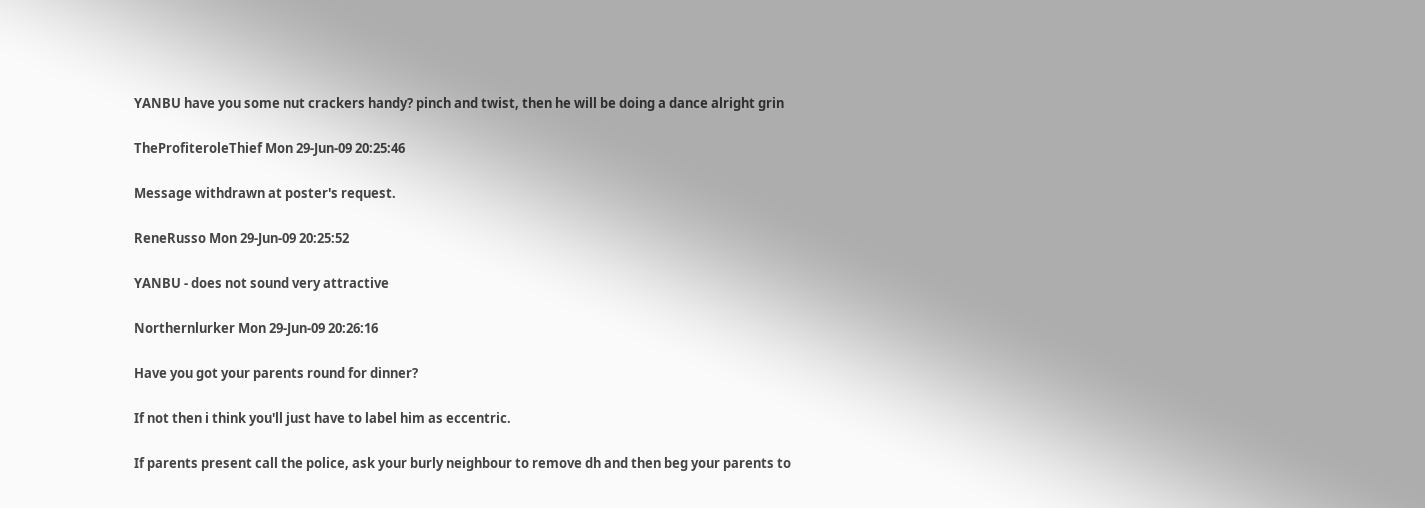YANBU have you some nut crackers handy? pinch and twist, then he will be doing a dance alright grin

TheProfiteroleThief Mon 29-Jun-09 20:25:46

Message withdrawn at poster's request.

ReneRusso Mon 29-Jun-09 20:25:52

YANBU - does not sound very attractive

Northernlurker Mon 29-Jun-09 20:26:16

Have you got your parents round for dinner?

If not then i think you'll just have to label him as eccentric.

If parents present call the police, ask your burly neighbour to remove dh and then beg your parents to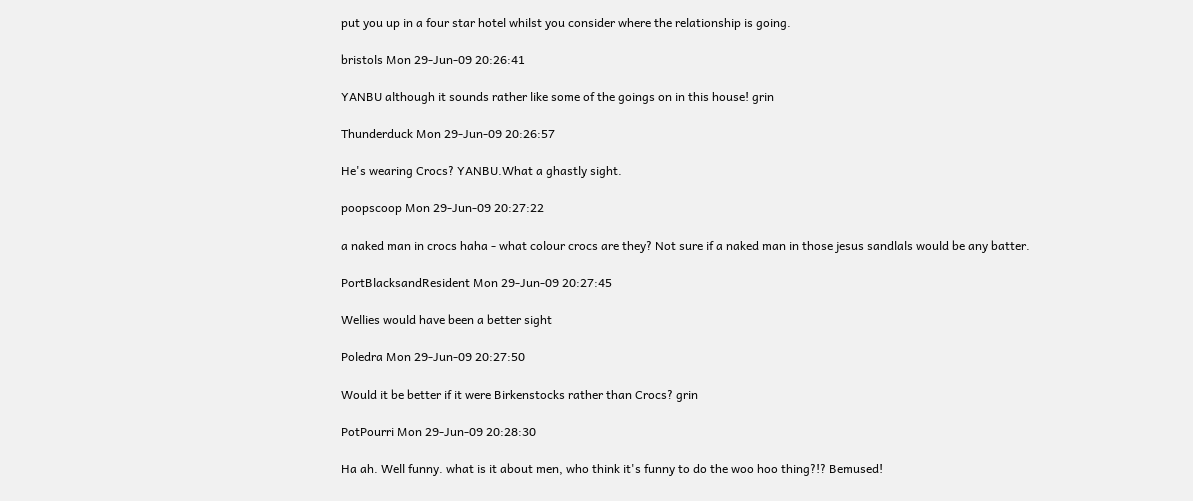put you up in a four star hotel whilst you consider where the relationship is going.

bristols Mon 29-Jun-09 20:26:41

YANBU although it sounds rather like some of the goings on in this house! grin

Thunderduck Mon 29-Jun-09 20:26:57

He's wearing Crocs? YANBU.What a ghastly sight.

poopscoop Mon 29-Jun-09 20:27:22

a naked man in crocs haha - what colour crocs are they? Not sure if a naked man in those jesus sandlals would be any batter.

PortBlacksandResident Mon 29-Jun-09 20:27:45

Wellies would have been a better sight

Poledra Mon 29-Jun-09 20:27:50

Would it be better if it were Birkenstocks rather than Crocs? grin

PotPourri Mon 29-Jun-09 20:28:30

Ha ah. Well funny. what is it about men, who think it's funny to do the woo hoo thing?!? Bemused!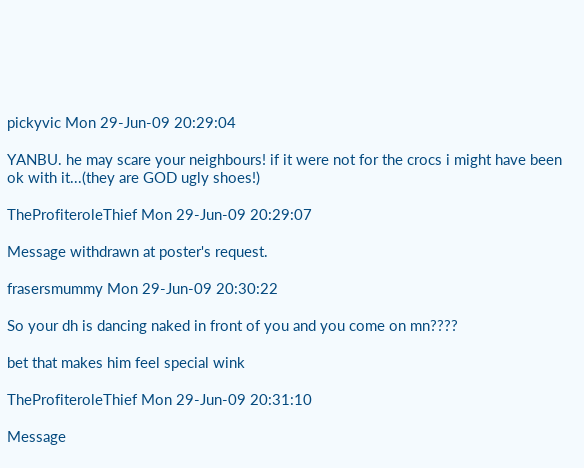pickyvic Mon 29-Jun-09 20:29:04

YANBU. he may scare your neighbours! if it were not for the crocs i might have been ok with it...(they are GOD ugly shoes!)

TheProfiteroleThief Mon 29-Jun-09 20:29:07

Message withdrawn at poster's request.

frasersmummy Mon 29-Jun-09 20:30:22

So your dh is dancing naked in front of you and you come on mn????

bet that makes him feel special wink

TheProfiteroleThief Mon 29-Jun-09 20:31:10

Message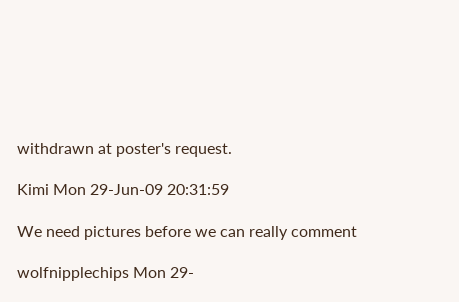withdrawn at poster's request.

Kimi Mon 29-Jun-09 20:31:59

We need pictures before we can really comment

wolfnipplechips Mon 29-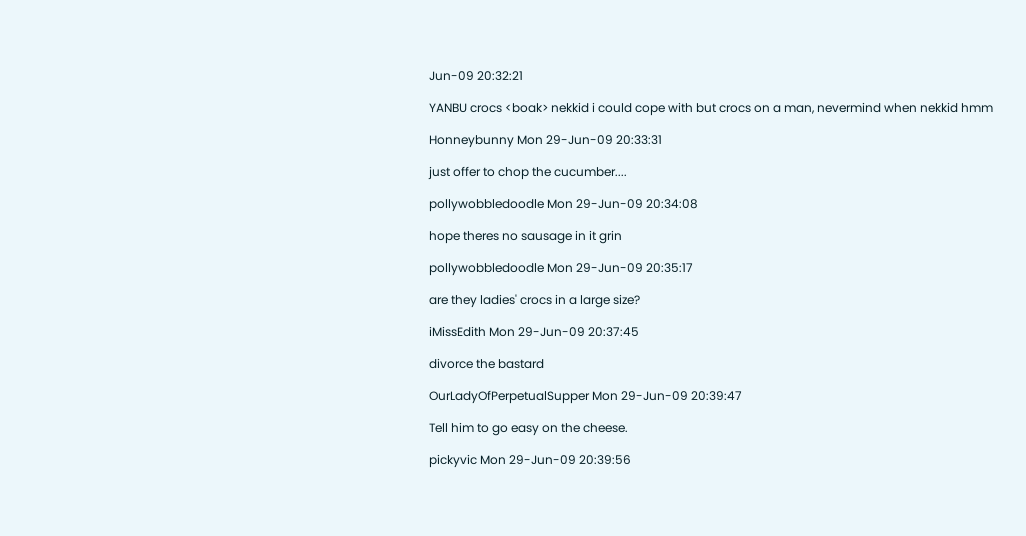Jun-09 20:32:21

YANBU crocs <boak> nekkid i could cope with but crocs on a man, nevermind when nekkid hmm

Honneybunny Mon 29-Jun-09 20:33:31

just offer to chop the cucumber....

pollywobbledoodle Mon 29-Jun-09 20:34:08

hope theres no sausage in it grin

pollywobbledoodle Mon 29-Jun-09 20:35:17

are they ladies' crocs in a large size?

iMissEdith Mon 29-Jun-09 20:37:45

divorce the bastard

OurLadyOfPerpetualSupper Mon 29-Jun-09 20:39:47

Tell him to go easy on the cheese.

pickyvic Mon 29-Jun-09 20:39:56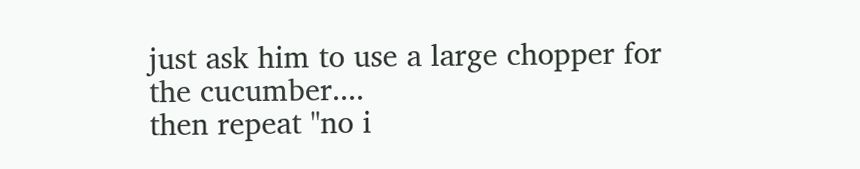just ask him to use a large chopper for the cucumber....
then repeat "no i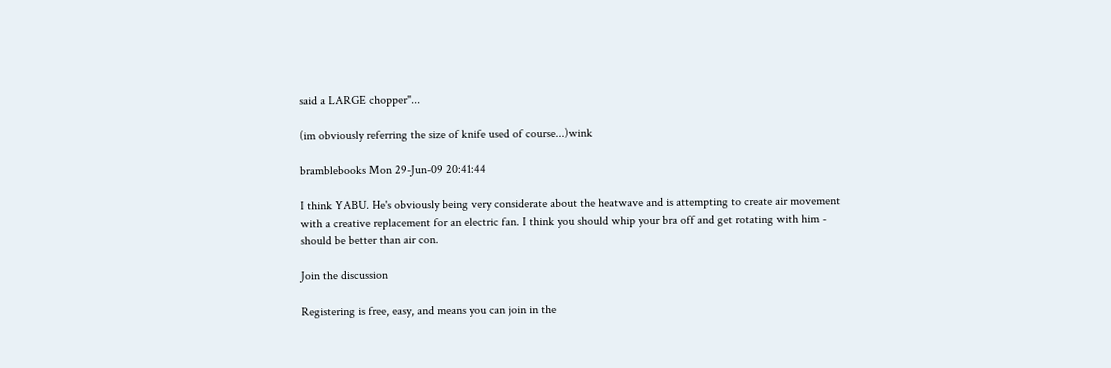said a LARGE chopper"...

(im obviously referring the size of knife used of course...)wink

bramblebooks Mon 29-Jun-09 20:41:44

I think YABU. He's obviously being very considerate about the heatwave and is attempting to create air movement with a creative replacement for an electric fan. I think you should whip your bra off and get rotating with him - should be better than air con.

Join the discussion

Registering is free, easy, and means you can join in the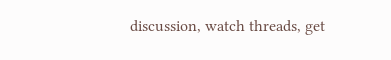discussion, watch threads, get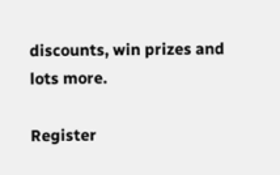discounts, win prizes and lots more.

Register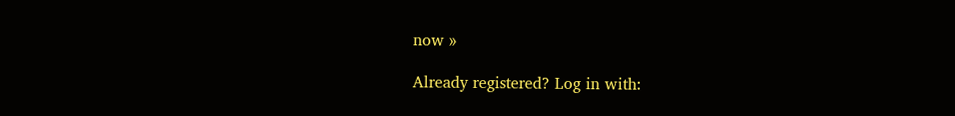now »

Already registered? Log in with: